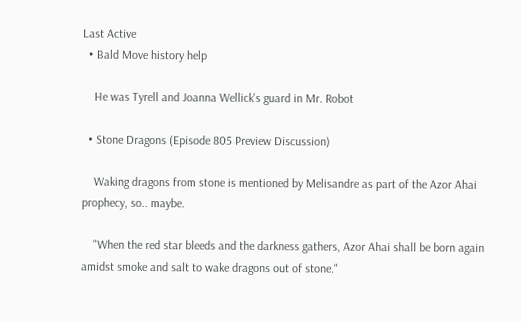Last Active
  • Bald Move history help

    He was Tyrell and Joanna Wellick's guard in Mr. Robot

  • Stone Dragons (Episode 805 Preview Discussion)

    Waking dragons from stone is mentioned by Melisandre as part of the Azor Ahai prophecy, so.. maybe.

    "When the red star bleeds and the darkness gathers, Azor Ahai shall be born again amidst smoke and salt to wake dragons out of stone."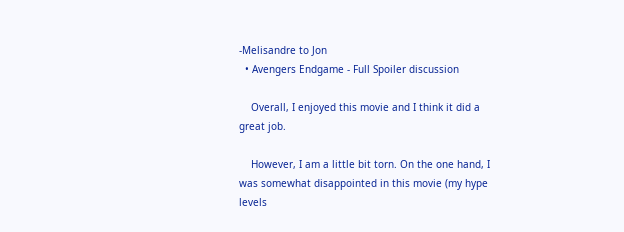-Melisandre to Jon
  • Avengers Endgame - Full Spoiler discussion

    Overall, I enjoyed this movie and I think it did a great job.

    However, I am a little bit torn. On the one hand, I was somewhat disappointed in this movie (my hype levels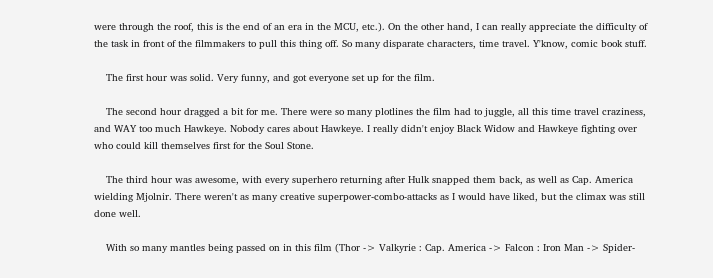were through the roof, this is the end of an era in the MCU, etc.). On the other hand, I can really appreciate the difficulty of the task in front of the filmmakers to pull this thing off. So many disparate characters, time travel. Y'know, comic book stuff.

    The first hour was solid. Very funny, and got everyone set up for the film.

    The second hour dragged a bit for me. There were so many plotlines the film had to juggle, all this time travel craziness, and WAY too much Hawkeye. Nobody cares about Hawkeye. I really didn't enjoy Black Widow and Hawkeye fighting over who could kill themselves first for the Soul Stone.

    The third hour was awesome, with every superhero returning after Hulk snapped them back, as well as Cap. America wielding Mjolnir. There weren't as many creative superpower-combo-attacks as I would have liked, but the climax was still done well.

    With so many mantles being passed on in this film (Thor -> Valkyrie : Cap. America -> Falcon : Iron Man -> Spider-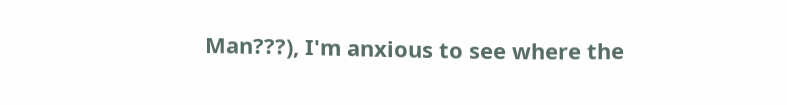Man???), I'm anxious to see where the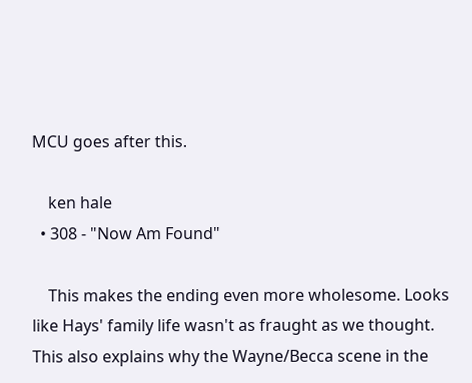MCU goes after this.

    ken hale
  • 308 - "Now Am Found"

    This makes the ending even more wholesome. Looks like Hays' family life wasn't as fraught as we thought. This also explains why the Wayne/Becca scene in the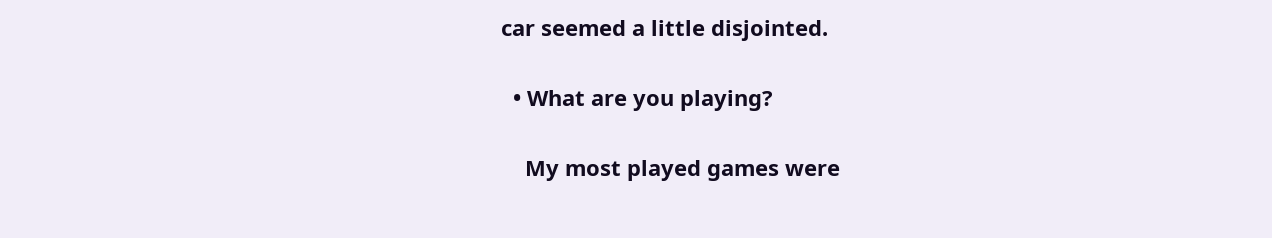car seemed a little disjointed.

  • What are you playing?

    My most played games were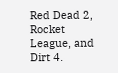Red Dead 2, Rocket League, and Dirt 4.